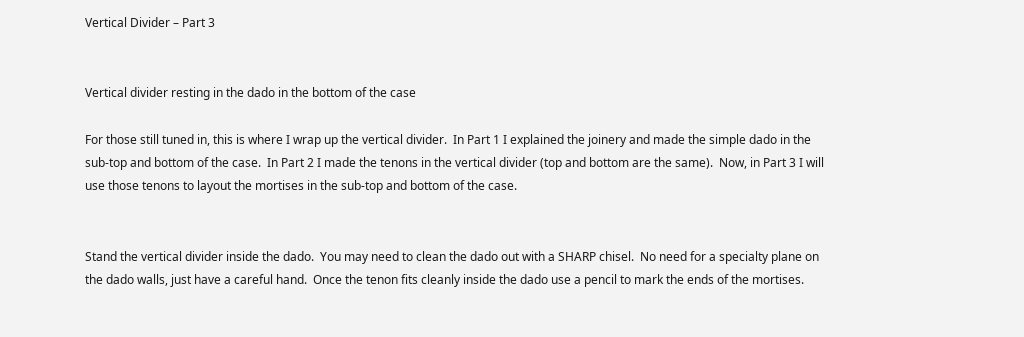Vertical Divider – Part 3


Vertical divider resting in the dado in the bottom of the case

For those still tuned in, this is where I wrap up the vertical divider.  In Part 1 I explained the joinery and made the simple dado in the sub-top and bottom of the case.  In Part 2 I made the tenons in the vertical divider (top and bottom are the same).  Now, in Part 3 I will use those tenons to layout the mortises in the sub-top and bottom of the case.


Stand the vertical divider inside the dado.  You may need to clean the dado out with a SHARP chisel.  No need for a specialty plane on the dado walls, just have a careful hand.  Once the tenon fits cleanly inside the dado use a pencil to mark the ends of the mortises.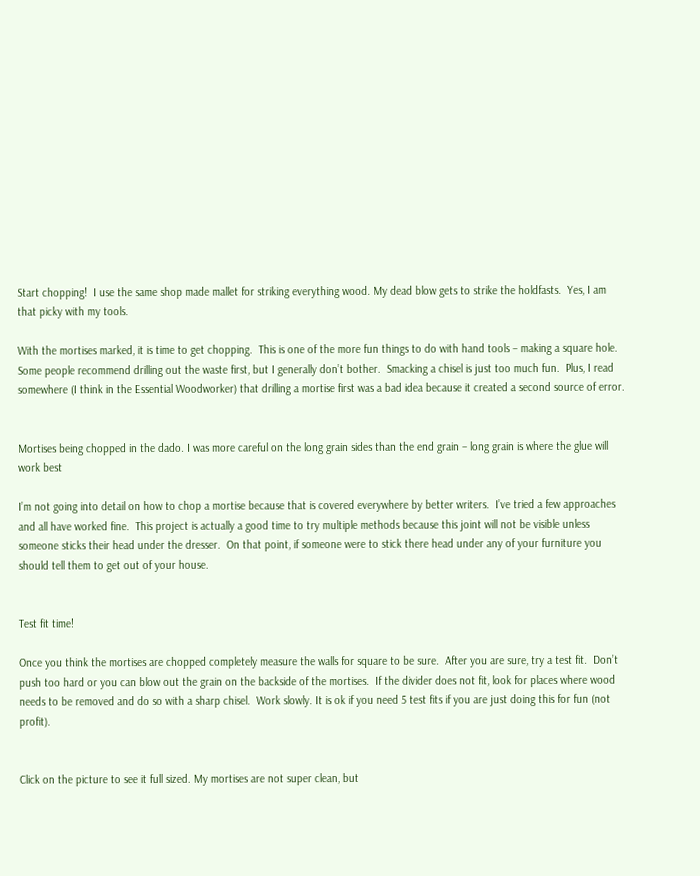Start chopping!  I use the same shop made mallet for striking everything wood. My dead blow gets to strike the holdfasts.  Yes, I am that picky with my tools.

With the mortises marked, it is time to get chopping.  This is one of the more fun things to do with hand tools – making a square hole.  Some people recommend drilling out the waste first, but I generally don’t bother.  Smacking a chisel is just too much fun.  Plus, I read somewhere (I think in the Essential Woodworker) that drilling a mortise first was a bad idea because it created a second source of error.


Mortises being chopped in the dado. I was more careful on the long grain sides than the end grain – long grain is where the glue will work best

I’m not going into detail on how to chop a mortise because that is covered everywhere by better writers.  I’ve tried a few approaches and all have worked fine.  This project is actually a good time to try multiple methods because this joint will not be visible unless someone sticks their head under the dresser.  On that point, if someone were to stick there head under any of your furniture you should tell them to get out of your house.


Test fit time!

Once you think the mortises are chopped completely measure the walls for square to be sure.  After you are sure, try a test fit.  Don’t push too hard or you can blow out the grain on the backside of the mortises.  If the divider does not fit, look for places where wood needs to be removed and do so with a sharp chisel.  Work slowly. It is ok if you need 5 test fits if you are just doing this for fun (not profit).


Click on the picture to see it full sized. My mortises are not super clean, but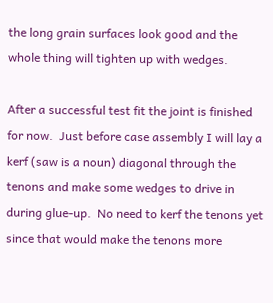the long grain surfaces look good and the whole thing will tighten up with wedges.

After a successful test fit the joint is finished for now.  Just before case assembly I will lay a kerf (saw is a noun) diagonal through the tenons and make some wedges to drive in during glue-up.  No need to kerf the tenons yet since that would make the tenons more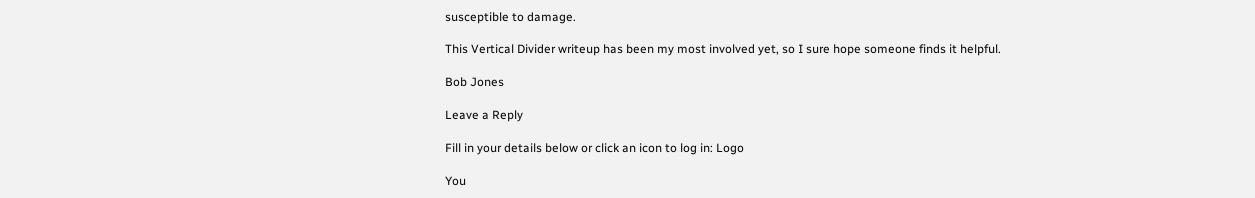susceptible to damage.

This Vertical Divider writeup has been my most involved yet, so I sure hope someone finds it helpful.

Bob Jones

Leave a Reply

Fill in your details below or click an icon to log in: Logo

You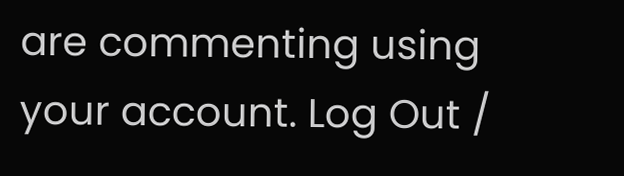are commenting using your account. Log Out /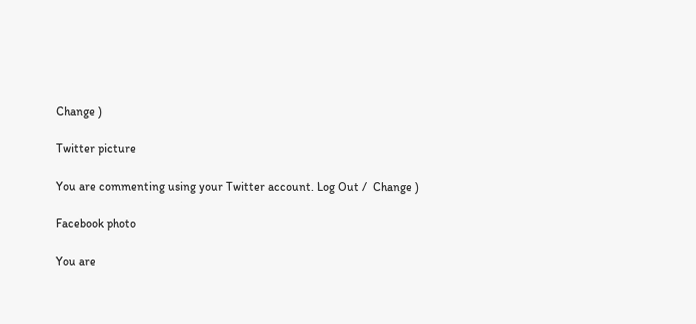Change )

Twitter picture

You are commenting using your Twitter account. Log Out /  Change )

Facebook photo

You are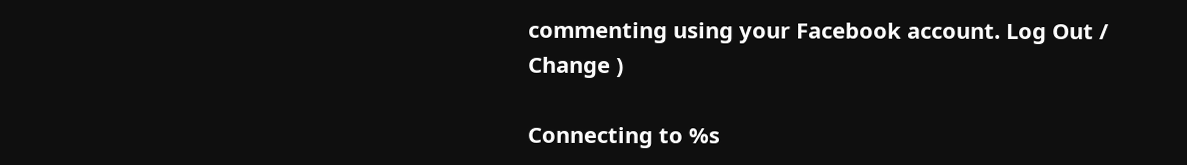commenting using your Facebook account. Log Out /  Change )

Connecting to %s